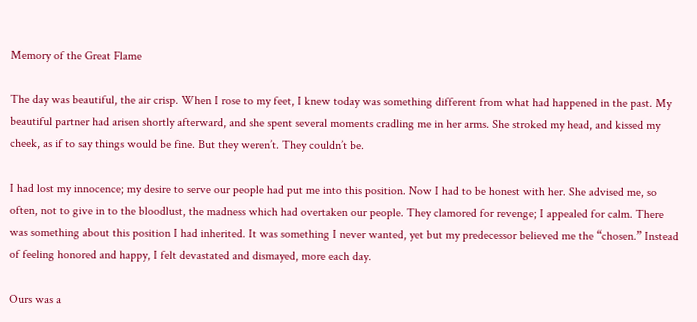Memory of the Great Flame

The day was beautiful, the air crisp. When I rose to my feet, I knew today was something different from what had happened in the past. My beautiful partner had arisen shortly afterward, and she spent several moments cradling me in her arms. She stroked my head, and kissed my cheek, as if to say things would be fine. But they weren’t. They couldn’t be.

I had lost my innocence; my desire to serve our people had put me into this position. Now I had to be honest with her. She advised me, so often, not to give in to the bloodlust, the madness which had overtaken our people. They clamored for revenge; I appealed for calm. There was something about this position I had inherited. It was something I never wanted, yet but my predecessor believed me the “chosen.” Instead of feeling honored and happy, I felt devastated and dismayed, more each day.

Ours was a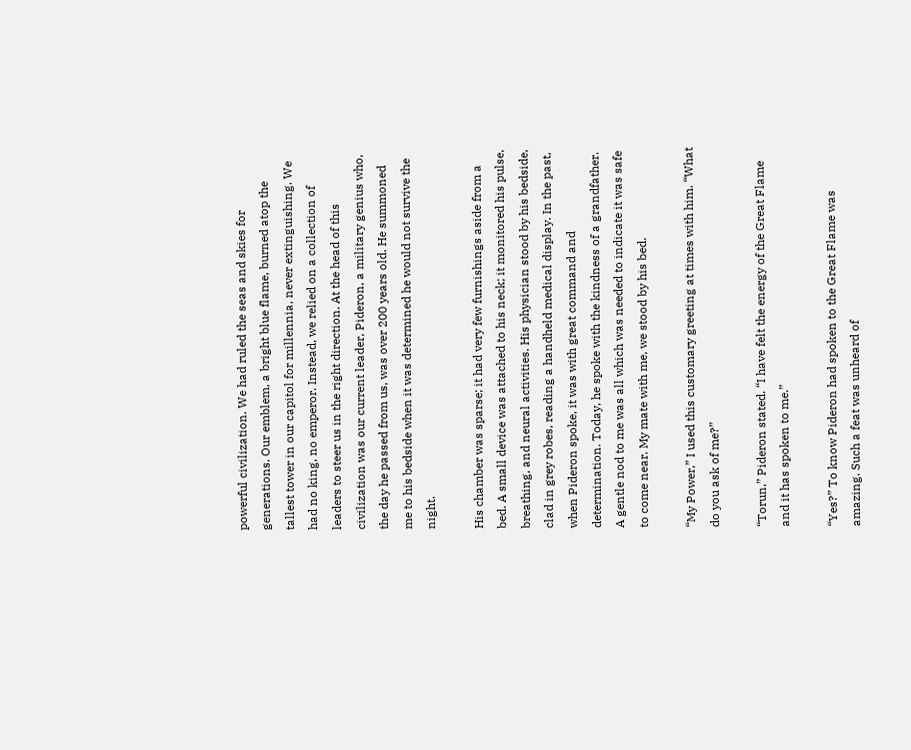powerful civilization. We had ruled the seas and skies for generations. Our emblem, a bright blue flame, burned atop the tallest tower in our capitol for millennia, never extinguishing. We had no king, no emperor. Instead, we relied on a collection of leaders to steer us in the right direction. At the head of this civilization was our current leader, Pideron, a military genius who, the day he passed from us, was over 200 years old. He summoned me to his bedside when it was determined he would not survive the night.

His chamber was sparse; it had very few furnishings aside from a bed. A small device was attached to his neck; it monitored his pulse, breathing, and neural activities. His physician stood by his bedside, clad in grey robes, reading a handheld medical display. In the past, when Pideron spoke, it was with great command and determination. Today, he spoke with the kindness of a grandfather. A gentle nod to me was all which was needed to indicate it was safe to come near. My mate with me, we stood by his bed.

“My Power,” I used this customary greeting at times with him. “What do you ask of me?”

“Torun,” Pideron stated. “I have felt the energy of the Great Flame and it has spoken to me.”

“Yes?” To know Pideron had spoken to the Great Flame was amazing. Such a feat was unheard of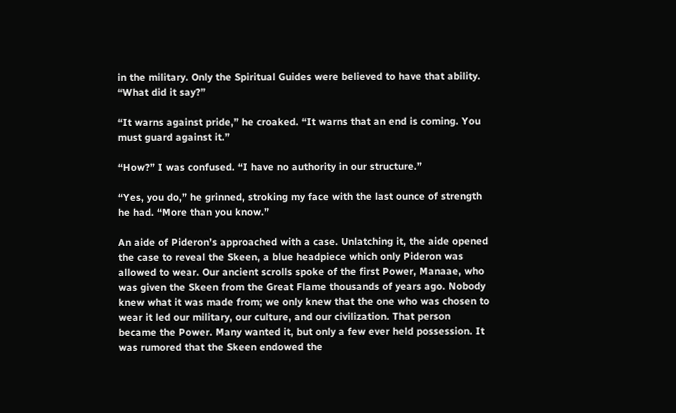in the military. Only the Spiritual Guides were believed to have that ability. “What did it say?”

“It warns against pride,” he croaked. “It warns that an end is coming. You must guard against it.”

“How?” I was confused. “I have no authority in our structure.”

“Yes, you do,” he grinned, stroking my face with the last ounce of strength he had. “More than you know.”

An aide of Pideron’s approached with a case. Unlatching it, the aide opened the case to reveal the Skeen, a blue headpiece which only Pideron was allowed to wear. Our ancient scrolls spoke of the first Power, Manaae, who was given the Skeen from the Great Flame thousands of years ago. Nobody knew what it was made from; we only knew that the one who was chosen to wear it led our military, our culture, and our civilization. That person became the Power. Many wanted it, but only a few ever held possession. It was rumored that the Skeen endowed the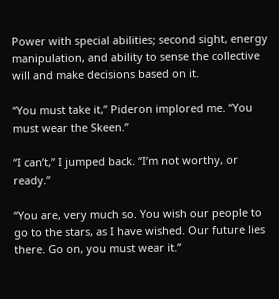Power with special abilities; second sight, energy manipulation, and ability to sense the collective will and make decisions based on it.

“You must take it,” Pideron implored me. “You must wear the Skeen.”

“I can’t,” I jumped back. “I’m not worthy, or ready.”

“You are, very much so. You wish our people to go to the stars, as I have wished. Our future lies there. Go on, you must wear it.”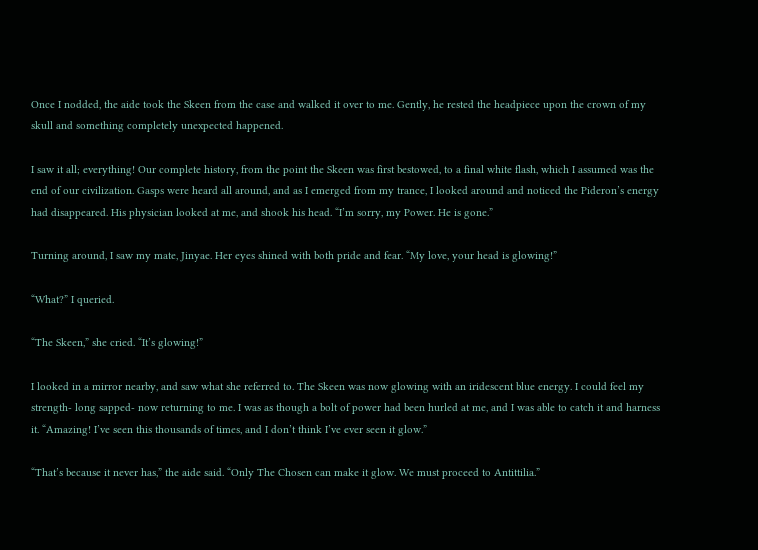Once I nodded, the aide took the Skeen from the case and walked it over to me. Gently, he rested the headpiece upon the crown of my skull and something completely unexpected happened.

I saw it all; everything! Our complete history, from the point the Skeen was first bestowed, to a final white flash, which I assumed was the end of our civilization. Gasps were heard all around, and as I emerged from my trance, I looked around and noticed the Pideron’s energy had disappeared. His physician looked at me, and shook his head. “I’m sorry, my Power. He is gone.”

Turning around, I saw my mate, Jinyae. Her eyes shined with both pride and fear. “My love, your head is glowing!”

“What?” I queried.

“The Skeen,” she cried. “It’s glowing!”

I looked in a mirror nearby, and saw what she referred to. The Skeen was now glowing with an iridescent blue energy. I could feel my strength- long sapped- now returning to me. I was as though a bolt of power had been hurled at me, and I was able to catch it and harness it. “Amazing! I’ve seen this thousands of times, and I don’t think I’ve ever seen it glow.”

“That’s because it never has,” the aide said. “Only The Chosen can make it glow. We must proceed to Antittilia.”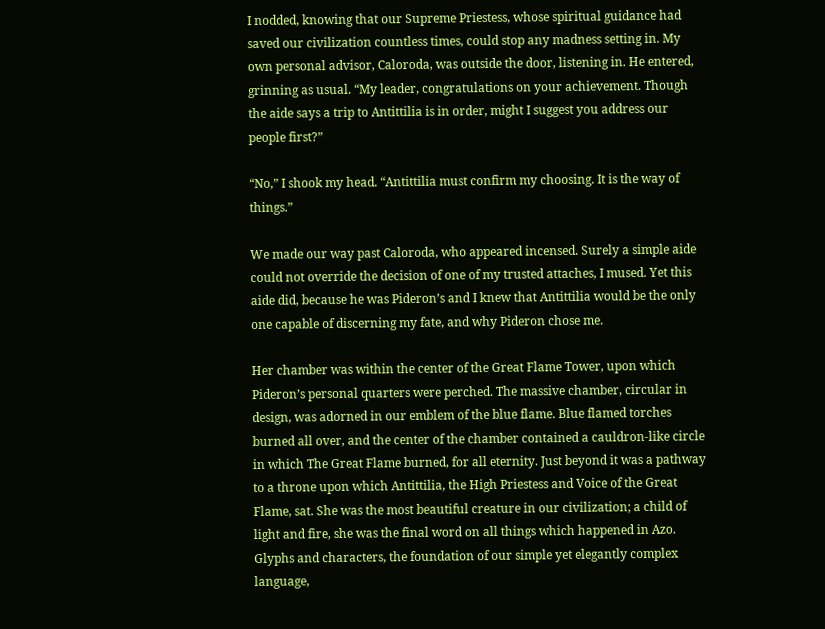I nodded, knowing that our Supreme Priestess, whose spiritual guidance had saved our civilization countless times, could stop any madness setting in. My own personal advisor, Caloroda, was outside the door, listening in. He entered, grinning as usual. “My leader, congratulations on your achievement. Though the aide says a trip to Antittilia is in order, might I suggest you address our people first?”

“No,” I shook my head. “Antittilia must confirm my choosing. It is the way of things.”

We made our way past Caloroda, who appeared incensed. Surely a simple aide could not override the decision of one of my trusted attaches, I mused. Yet this aide did, because he was Pideron’s and I knew that Antittilia would be the only one capable of discerning my fate, and why Pideron chose me.

Her chamber was within the center of the Great Flame Tower, upon which Pideron’s personal quarters were perched. The massive chamber, circular in design, was adorned in our emblem of the blue flame. Blue flamed torches burned all over, and the center of the chamber contained a cauldron-like circle in which The Great Flame burned, for all eternity. Just beyond it was a pathway to a throne upon which Antittilia, the High Priestess and Voice of the Great Flame, sat. She was the most beautiful creature in our civilization; a child of light and fire, she was the final word on all things which happened in Azo. Glyphs and characters, the foundation of our simple yet elegantly complex language,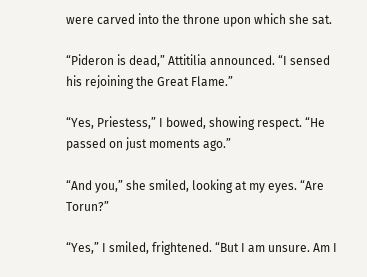were carved into the throne upon which she sat.

“Pideron is dead,” Attitilia announced. “I sensed his rejoining the Great Flame.”

“Yes, Priestess,” I bowed, showing respect. “He passed on just moments ago.”

“And you,” she smiled, looking at my eyes. “Are Torun?”

“Yes,” I smiled, frightened. “But I am unsure. Am I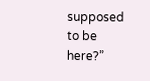supposed to be here?”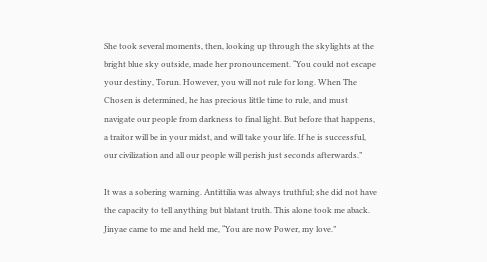She took several moments, then, looking up through the skylights at the bright blue sky outside, made her pronouncement. “You could not escape your destiny, Torun. However, you will not rule for long. When The Chosen is determined, he has precious little time to rule, and must navigate our people from darkness to final light. But before that happens, a traitor will be in your midst, and will take your life. If he is successful, our civilization and all our people will perish just seconds afterwards.”

It was a sobering warning. Antittilia was always truthful; she did not have the capacity to tell anything but blatant truth. This alone took me aback. Jinyae came to me and held me, “You are now Power, my love.”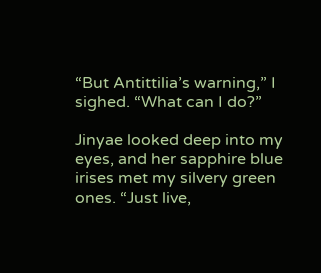“But Antittilia’s warning,” I sighed. “What can I do?”

Jinyae looked deep into my eyes, and her sapphire blue irises met my silvery green ones. “Just live,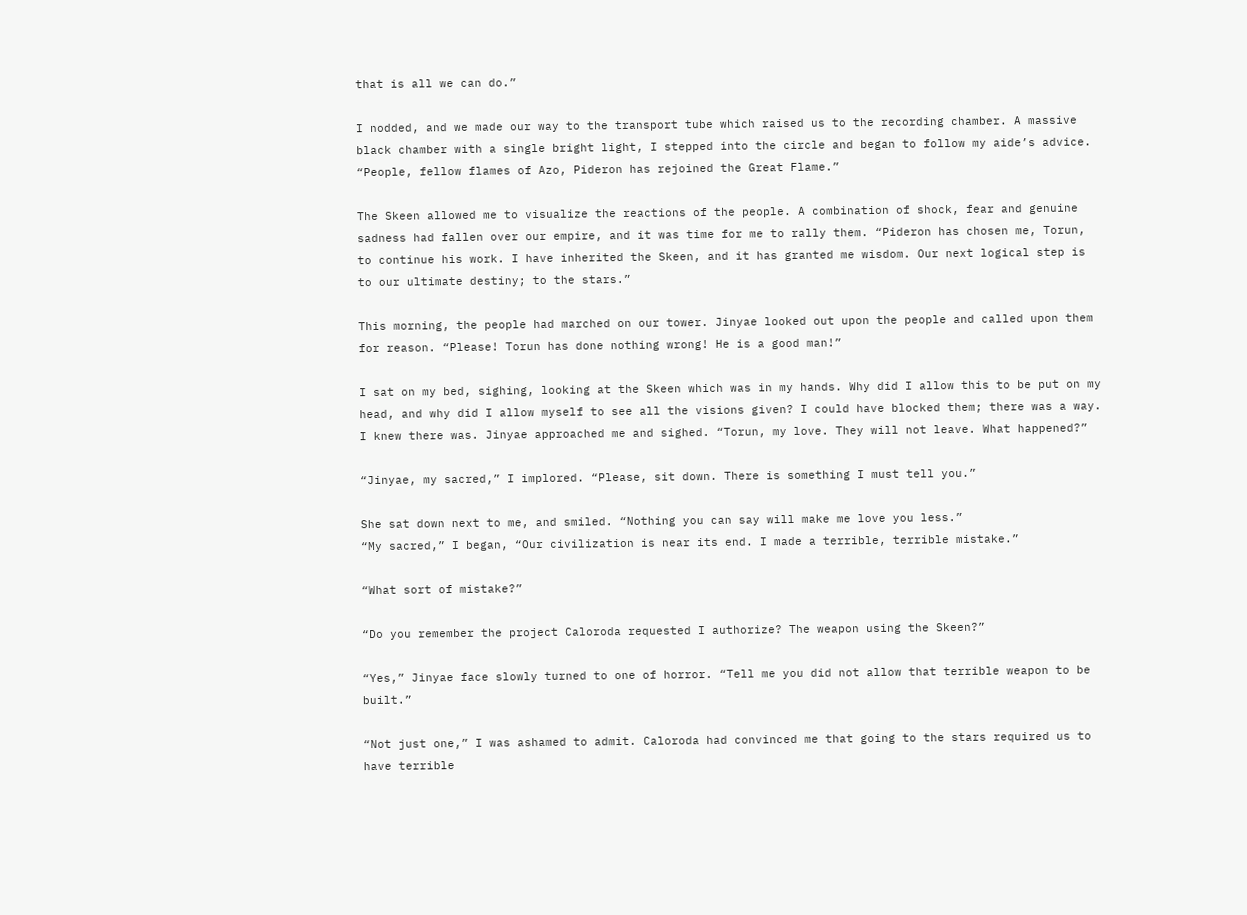that is all we can do.”

I nodded, and we made our way to the transport tube which raised us to the recording chamber. A massive black chamber with a single bright light, I stepped into the circle and began to follow my aide’s advice. “People, fellow flames of Azo, Pideron has rejoined the Great Flame.”

The Skeen allowed me to visualize the reactions of the people. A combination of shock, fear and genuine sadness had fallen over our empire, and it was time for me to rally them. “Pideron has chosen me, Torun, to continue his work. I have inherited the Skeen, and it has granted me wisdom. Our next logical step is to our ultimate destiny; to the stars.”

This morning, the people had marched on our tower. Jinyae looked out upon the people and called upon them for reason. “Please! Torun has done nothing wrong! He is a good man!”

I sat on my bed, sighing, looking at the Skeen which was in my hands. Why did I allow this to be put on my head, and why did I allow myself to see all the visions given? I could have blocked them; there was a way. I knew there was. Jinyae approached me and sighed. “Torun, my love. They will not leave. What happened?”

“Jinyae, my sacred,” I implored. “Please, sit down. There is something I must tell you.”

She sat down next to me, and smiled. “Nothing you can say will make me love you less.”
“My sacred,” I began, “Our civilization is near its end. I made a terrible, terrible mistake.”

“What sort of mistake?”

“Do you remember the project Caloroda requested I authorize? The weapon using the Skeen?”

“Yes,” Jinyae face slowly turned to one of horror. “Tell me you did not allow that terrible weapon to be built.”

“Not just one,” I was ashamed to admit. Caloroda had convinced me that going to the stars required us to have terrible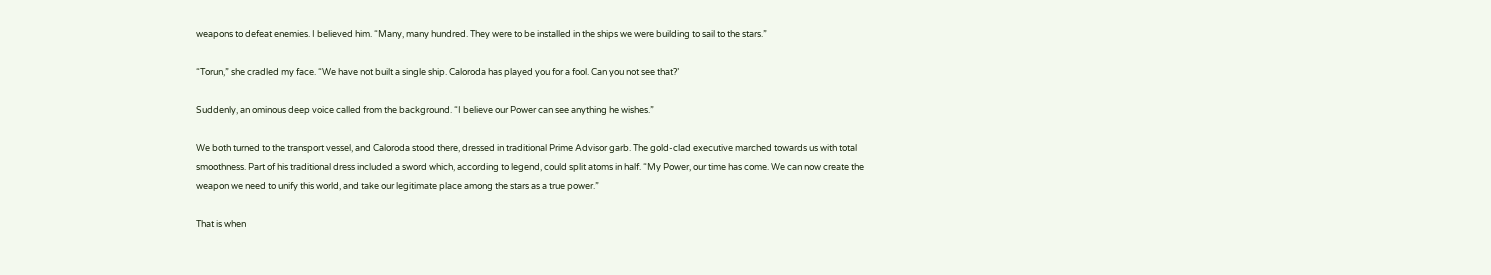weapons to defeat enemies. I believed him. “Many, many hundred. They were to be installed in the ships we were building to sail to the stars.”

“Torun,” she cradled my face. “We have not built a single ship. Caloroda has played you for a fool. Can you not see that?’

Suddenly, an ominous deep voice called from the background. “I believe our Power can see anything he wishes.”

We both turned to the transport vessel, and Caloroda stood there, dressed in traditional Prime Advisor garb. The gold-clad executive marched towards us with total smoothness. Part of his traditional dress included a sword which, according to legend, could split atoms in half. “My Power, our time has come. We can now create the weapon we need to unify this world, and take our legitimate place among the stars as a true power.”

That is when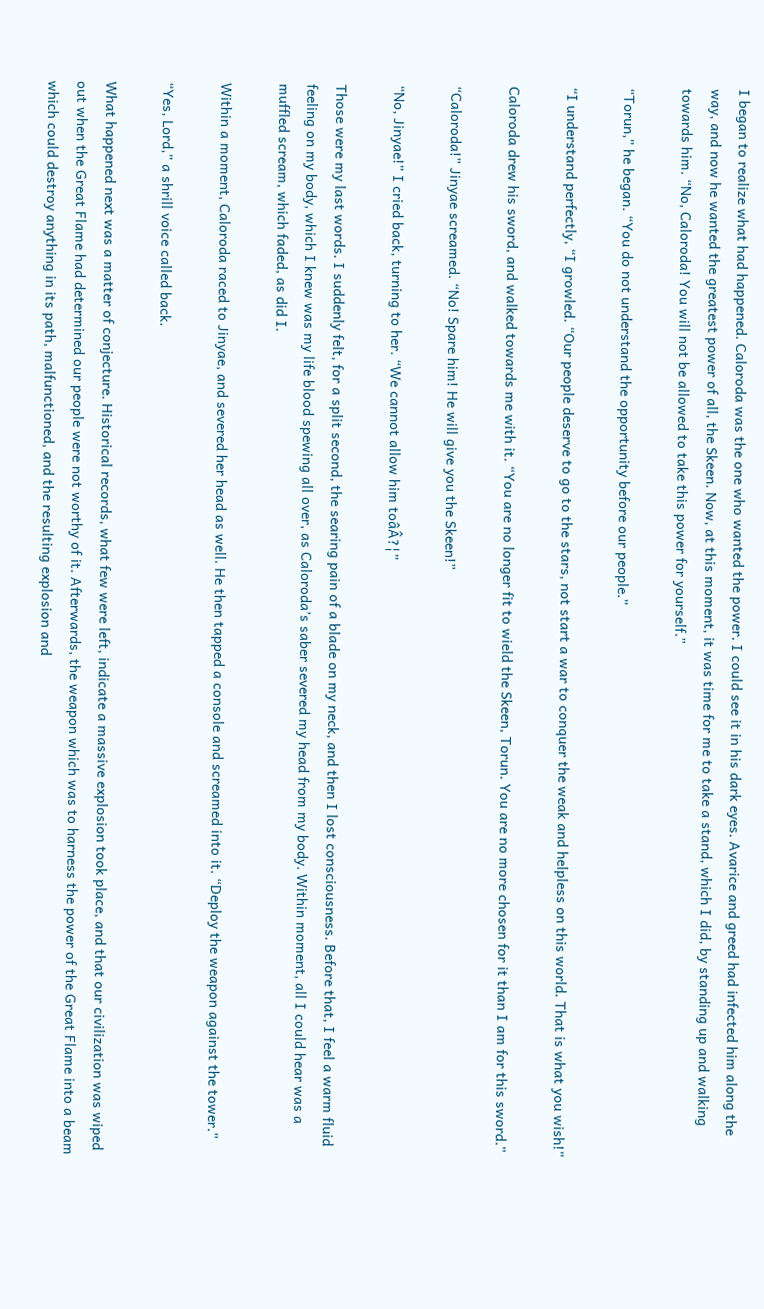I began to realize what had happened. Caloroda was the one who wanted the power. I could see it in his dark eyes. Avarice and greed had infected him along the way, and now he wanted the greatest power of all, the Skeen. Now, at this moment, it was time for me to take a stand, which I did, by standing up and walking towards him. “No, Caloroda! You will not be allowed to take this power for yourself.”

“Torun,” he began. “You do not understand the opportunity before our people.”

“I understand perfectly, “I growled. “Our people deserve to go to the stars, not start a war to conquer the weak and helpless on this world. That is what you wish!”

Caloroda drew his sword, and walked towards me with it. “You are no longer fit to wield the Skeen, Torun. You are no more chosen for it than I am for this sword.”

“Caloroda!” Jinyae screamed. “No! Spare him! He will give you the Skeen!”

“No, Jinyae!” I cried back, turning to her. “We cannot allow him toâÂ?¦”

Those were my last words. I suddenly felt, for a split second, the searing pain of a blade on my neck, and then I lost consciousness. Before that, I feel a warm fluid feeling on my body, which I knew was my life blood spewing all over, as Caloroda’s saber severed my head from my body. Within moment, all I could hear was a muffled scream, which faded, as did I.

Within a moment, Caloroda raced to Jinyae, and severed her head as well. He then tapped a console and screamed into it. “Deploy the weapon against the tower.”

“Yes, Lord,” a shrill voice called back.

What happened next was a matter of conjecture. Historical records, what few were left, indicate a massive explosion took place, and that our civilization was wiped out when the Great Flame had determined our people were not worthy of it. Afterwards, the weapon which was to harness the power of the Great Flame into a beam which could destroy anything in its path, malfunctioned, and the resulting explosion and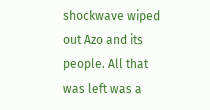shockwave wiped out Azo and its people. All that was left was a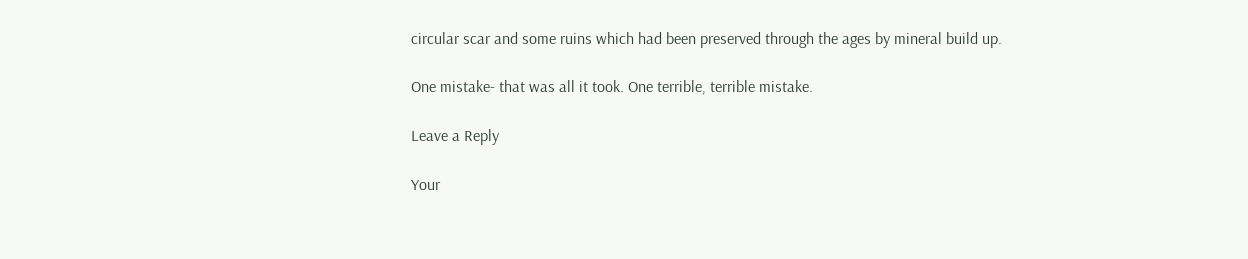circular scar and some ruins which had been preserved through the ages by mineral build up.

One mistake- that was all it took. One terrible, terrible mistake.

Leave a Reply

Your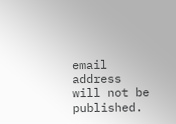email address will not be published.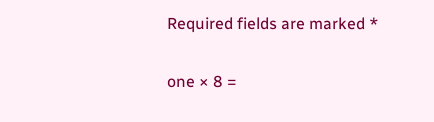Required fields are marked *

one × 8 =